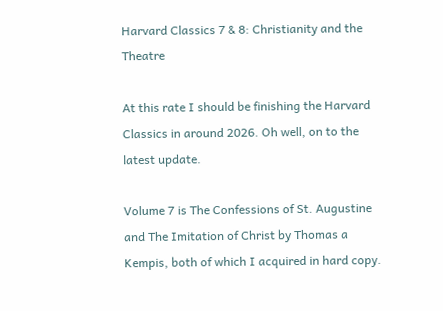Harvard Classics 7 & 8: Christianity and the Theatre

At this rate I should be finishing the Harvard Classics in around 2026. Oh well, on to the latest update.

Volume 7 is The Confessions of St. Augustine and The Imitation of Christ by Thomas a Kempis, both of which I acquired in hard copy.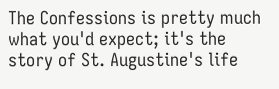The Confessions is pretty much what you'd expect; it's the story of St. Augustine's life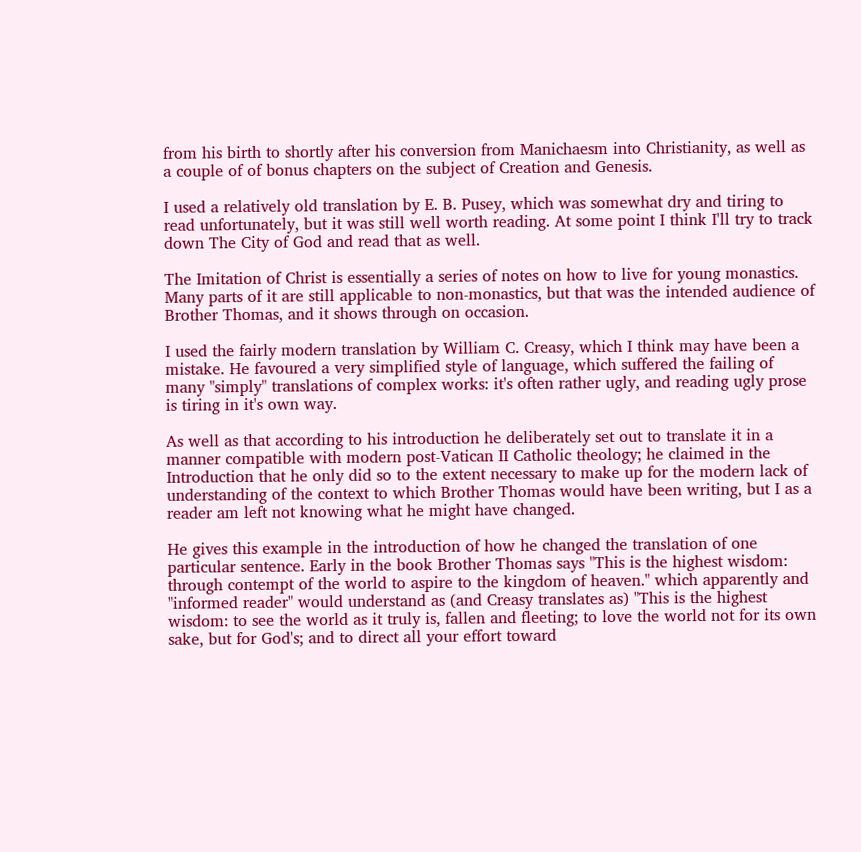from his birth to shortly after his conversion from Manichaesm into Christianity, as well as a couple of of bonus chapters on the subject of Creation and Genesis.

I used a relatively old translation by E. B. Pusey, which was somewhat dry and tiring to read unfortunately, but it was still well worth reading. At some point I think I'll try to track down The City of God and read that as well.

The Imitation of Christ is essentially a series of notes on how to live for young monastics. Many parts of it are still applicable to non-monastics, but that was the intended audience of Brother Thomas, and it shows through on occasion.

I used the fairly modern translation by William C. Creasy, which I think may have been a mistake. He favoured a very simplified style of language, which suffered the failing of many "simply" translations of complex works: it's often rather ugly, and reading ugly prose is tiring in it's own way.

As well as that according to his introduction he deliberately set out to translate it in a manner compatible with modern post-Vatican II Catholic theology; he claimed in the Introduction that he only did so to the extent necessary to make up for the modern lack of understanding of the context to which Brother Thomas would have been writing, but I as a reader am left not knowing what he might have changed.

He gives this example in the introduction of how he changed the translation of one particular sentence. Early in the book Brother Thomas says "This is the highest wisdom: through contempt of the world to aspire to the kingdom of heaven." which apparently and "informed reader" would understand as (and Creasy translates as) "This is the highest wisdom: to see the world as it truly is, fallen and fleeting; to love the world not for its own sake, but for God's; and to direct all your effort toward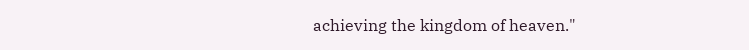achieving the kingdom of heaven."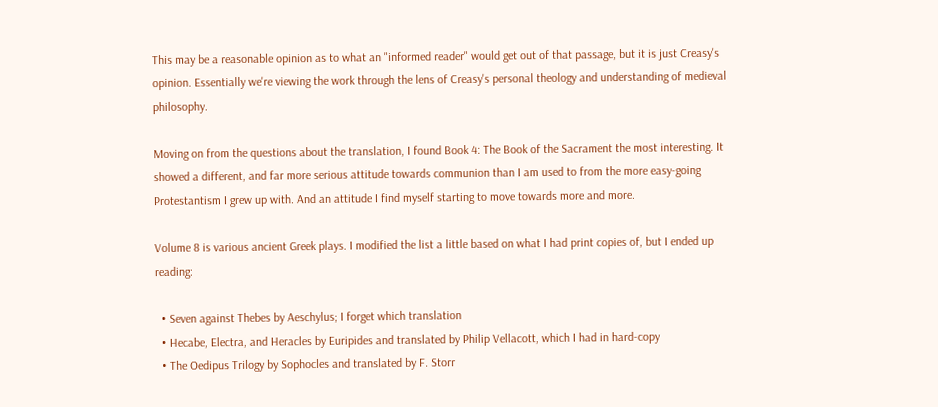This may be a reasonable opinion as to what an "informed reader" would get out of that passage, but it is just Creasy's opinion. Essentially we're viewing the work through the lens of Creasy's personal theology and understanding of medieval philosophy.

Moving on from the questions about the translation, I found Book 4: The Book of the Sacrament the most interesting. It showed a different, and far more serious attitude towards communion than I am used to from the more easy-going Protestantism I grew up with. And an attitude I find myself starting to move towards more and more.

Volume 8 is various ancient Greek plays. I modified the list a little based on what I had print copies of, but I ended up reading:

  • Seven against Thebes by Aeschylus; I forget which translation
  • Hecabe, Electra, and Heracles by Euripides and translated by Philip Vellacott, which I had in hard-copy
  • The Oedipus Trilogy by Sophocles and translated by F. Storr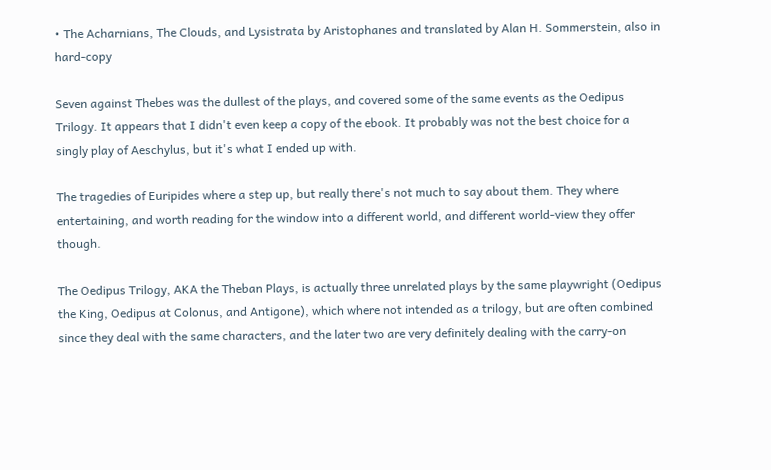• The Acharnians, The Clouds, and Lysistrata by Aristophanes and translated by Alan H. Sommerstein, also in hard-copy

Seven against Thebes was the dullest of the plays, and covered some of the same events as the Oedipus Trilogy. It appears that I didn't even keep a copy of the ebook. It probably was not the best choice for a singly play of Aeschylus, but it's what I ended up with.

The tragedies of Euripides where a step up, but really there's not much to say about them. They where entertaining, and worth reading for the window into a different world, and different world-view they offer though.

The Oedipus Trilogy, AKA the Theban Plays, is actually three unrelated plays by the same playwright (Oedipus the King, Oedipus at Colonus, and Antigone), which where not intended as a trilogy, but are often combined since they deal with the same characters, and the later two are very definitely dealing with the carry-on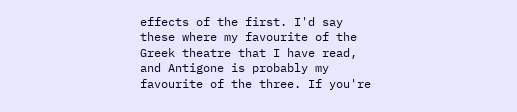effects of the first. I'd say these where my favourite of the Greek theatre that I have read, and Antigone is probably my favourite of the three. If you're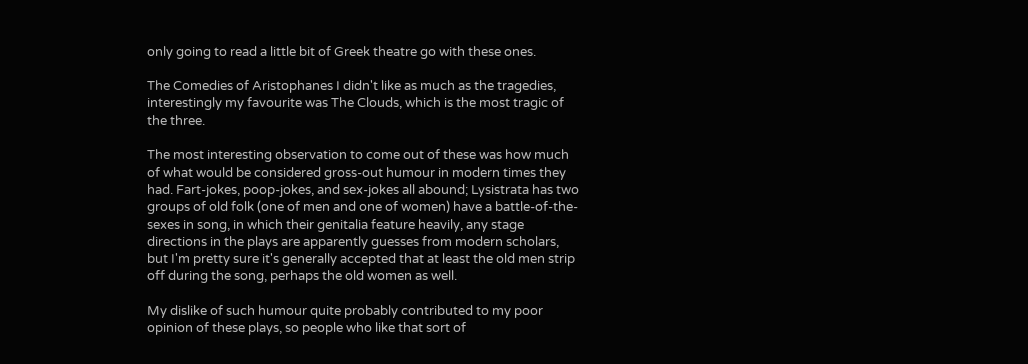only going to read a little bit of Greek theatre go with these ones.

The Comedies of Aristophanes I didn't like as much as the tragedies, interestingly my favourite was The Clouds, which is the most tragic of the three.

The most interesting observation to come out of these was how much of what would be considered gross-out humour in modern times they had. Fart-jokes, poop-jokes, and sex-jokes all abound; Lysistrata has two groups of old folk (one of men and one of women) have a battle-of-the-sexes in song, in which their genitalia feature heavily, any stage directions in the plays are apparently guesses from modern scholars, but I'm pretty sure it's generally accepted that at least the old men strip off during the song, perhaps the old women as well.

My dislike of such humour quite probably contributed to my poor opinion of these plays, so people who like that sort of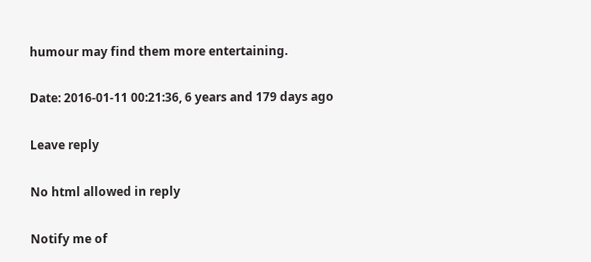humour may find them more entertaining.

Date: 2016-01-11 00:21:36, 6 years and 179 days ago

Leave reply

No html allowed in reply

Notify me of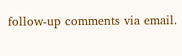follow-up comments via email.